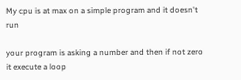My cpu is at max on a simple program and it doesn't run

your program is asking a number and then if not zero it execute a loop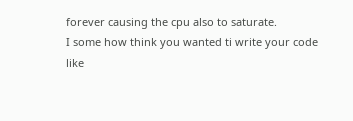forever causing the cpu also to saturate.
I some how think you wanted ti write your code like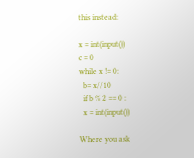this instead:

x = int(input())
c = 0
while x != 0:
  b= x//10
  if b % 2 == 0 :
  x = int(input())

Where you ask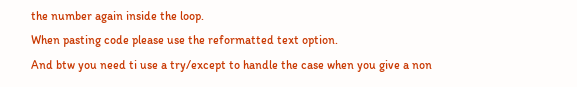the number again inside the loop.
When pasting code please use the reformatted text option.
And btw you need ti use a try/except to handle the case when you give a non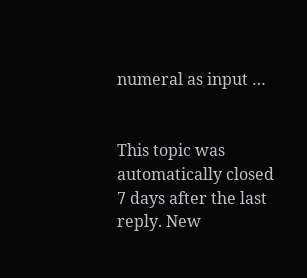numeral as input …


This topic was automatically closed 7 days after the last reply. New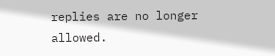replies are no longer allowed.